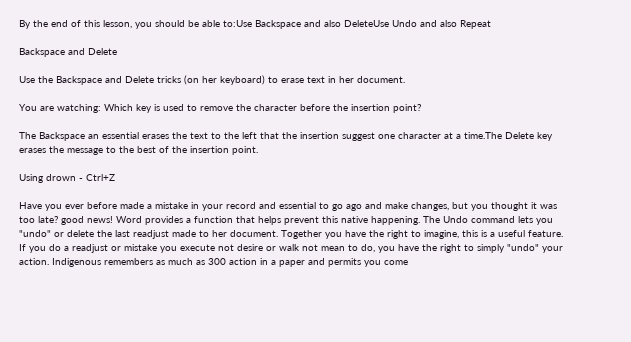By the end of this lesson, you should be able to:Use Backspace and also DeleteUse Undo and also Repeat

Backspace and Delete

Use the Backspace and Delete tricks (on her keyboard) to erase text in her document.

You are watching: Which key is used to remove the character before the insertion point?

The Backspace an essential erases the text to the left that the insertion suggest one character at a time.The Delete key erases the message to the best of the insertion point.

Using drown - Ctrl+Z

Have you ever before made a mistake in your record and essential to go ago and make changes, but you thought it was too late? good news! Word provides a function that helps prevent this native happening. The Undo command lets you "undo" or delete the last readjust made to her document. Together you have the right to imagine, this is a useful feature. If you do a readjust or mistake you execute not desire or walk not mean to do, you have the right to simply "undo" your action. Indigenous remembers as much as 300 action in a paper and permits you come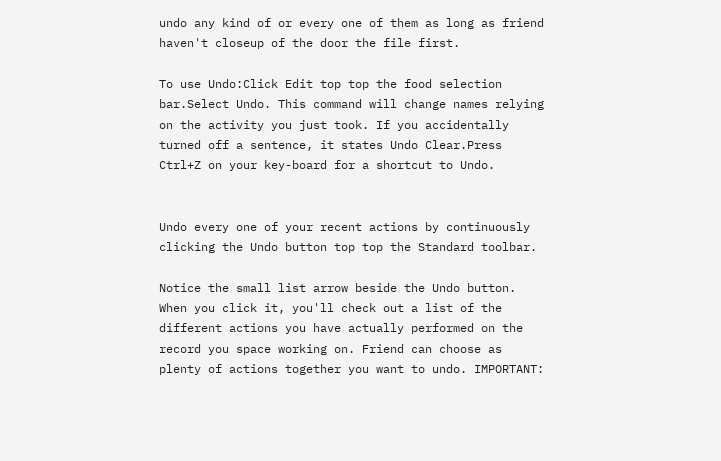undo any kind of or every one of them as long as friend haven't closeup of the door the file first.

To use Undo:Click Edit top top the food selection bar.Select Undo. This command will change names relying on the activity you just took. If you accidentally turned off a sentence, it states Undo Clear.Press Ctrl+Z on your key-board for a shortcut to Undo.


Undo every one of your recent actions by continuously clicking the Undo button top top the Standard toolbar.

Notice the small list arrow beside the Undo button. When you click it, you'll check out a list of the different actions you have actually performed on the record you space working on. Friend can choose as plenty of actions together you want to undo. IMPORTANT: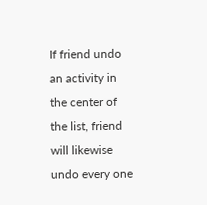If friend undo an activity in the center of the list, friend will likewise undo every one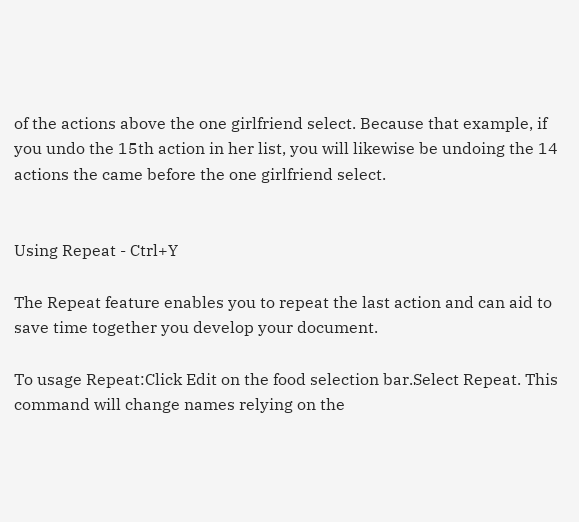of the actions above the one girlfriend select. Because that example, if you undo the 15th action in her list, you will likewise be undoing the 14 actions the came before the one girlfriend select.


Using Repeat - Ctrl+Y

The Repeat feature enables you to repeat the last action and can aid to save time together you develop your document.

To usage Repeat:Click Edit on the food selection bar.Select Repeat. This command will change names relying on the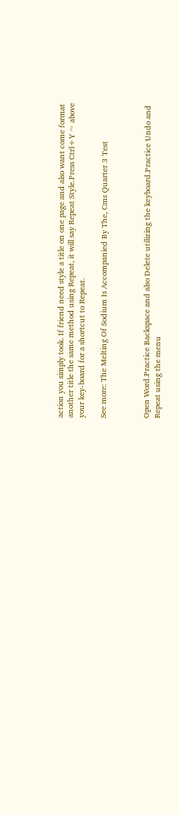action you simply took. If friend need style a title on one page and also want come format another title the same method using Repeat, it will say Repeat Style.Press Ctrl+Y ~ above your key-board for a shortcut to Repeat.

See more: The Melting Of Sodium Is Accompanied By The, Cms Quarter 3 Test



Open Word.Practice Backspace and also Delete utilizing the keyboard.Practice Undo and Repeat using the menu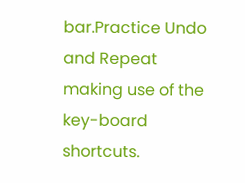bar.Practice Undo and Repeat making use of the key-board shortcuts.